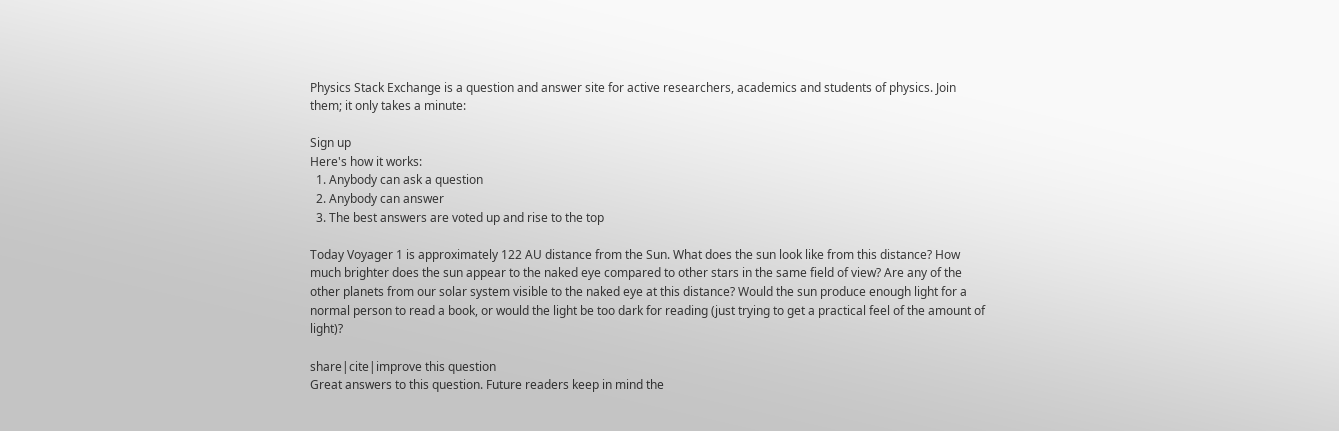Physics Stack Exchange is a question and answer site for active researchers, academics and students of physics. Join them; it only takes a minute:

Sign up
Here's how it works:
  1. Anybody can ask a question
  2. Anybody can answer
  3. The best answers are voted up and rise to the top

Today Voyager 1 is approximately 122 AU distance from the Sun. What does the sun look like from this distance? How much brighter does the sun appear to the naked eye compared to other stars in the same field of view? Are any of the other planets from our solar system visible to the naked eye at this distance? Would the sun produce enough light for a normal person to read a book, or would the light be too dark for reading (just trying to get a practical feel of the amount of light)?

share|cite|improve this question
Great answers to this question. Future readers keep in mind the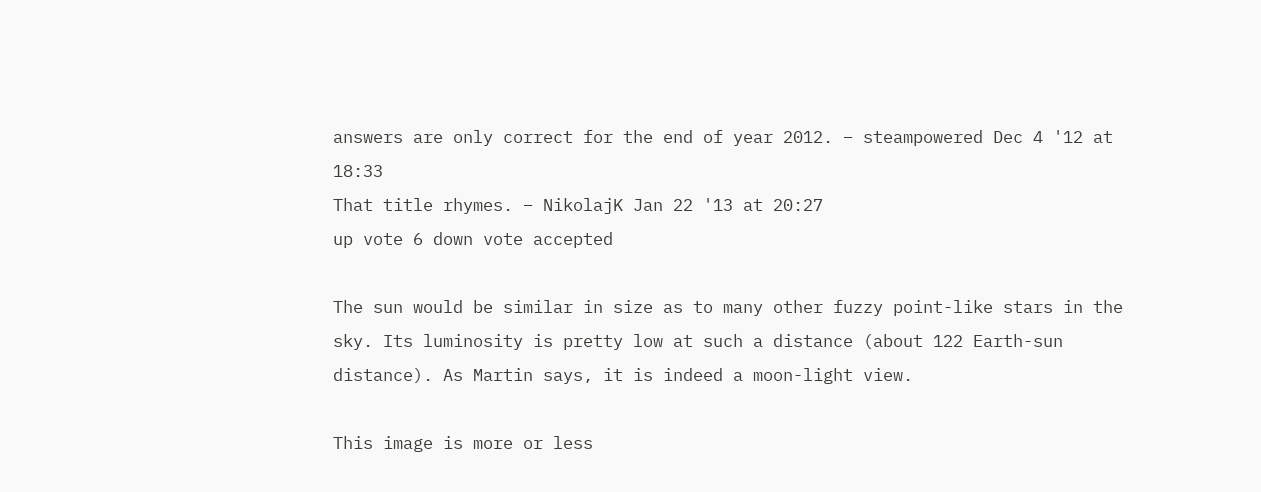answers are only correct for the end of year 2012. – steampowered Dec 4 '12 at 18:33
That title rhymes. – NikolajK Jan 22 '13 at 20:27
up vote 6 down vote accepted

The sun would be similar in size as to many other fuzzy point-like stars in the sky. Its luminosity is pretty low at such a distance (about 122 Earth-sun distance). As Martin says, it is indeed a moon-light view.

This image is more or less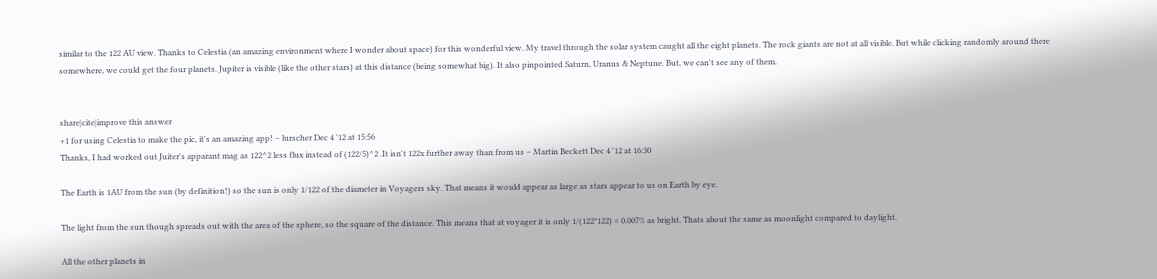similar to the 122 AU view. Thanks to Celestia (an amazing environment where I wonder about space) for this wonderful view. My travel through the solar system caught all the eight planets. The rock giants are not at all visible. But while clicking randomly around there somewhere, we could get the four planets. Jupiter is visible (like the other stars) at this distance (being somewhat big). It also pinpointed Saturn, Uranus & Neptune. But, we can't see any of them.


share|cite|improve this answer
+1 for using Celestia to make the pic, it's an amazing app! – lurscher Dec 4 '12 at 15:56
Thanks, I had worked out Juiter's apparant mag as 122^2 less flux instead of (122/5)^2 .It isn't 122x further away than from us – Martin Beckett Dec 4 '12 at 16:30

The Earth is 1AU from the sun (by definition!) so the sun is only 1/122 of the diameter in Voyagers sky. That means it would appear as large as stars appear to us on Earth by eye.

The light from the sun though spreads out with the area of the sphere, so the square of the distance. This means that at voyager it is only 1/(122*122) = 0.007% as bright. Thats about the same as moonlight compared to daylight.

All the other planets in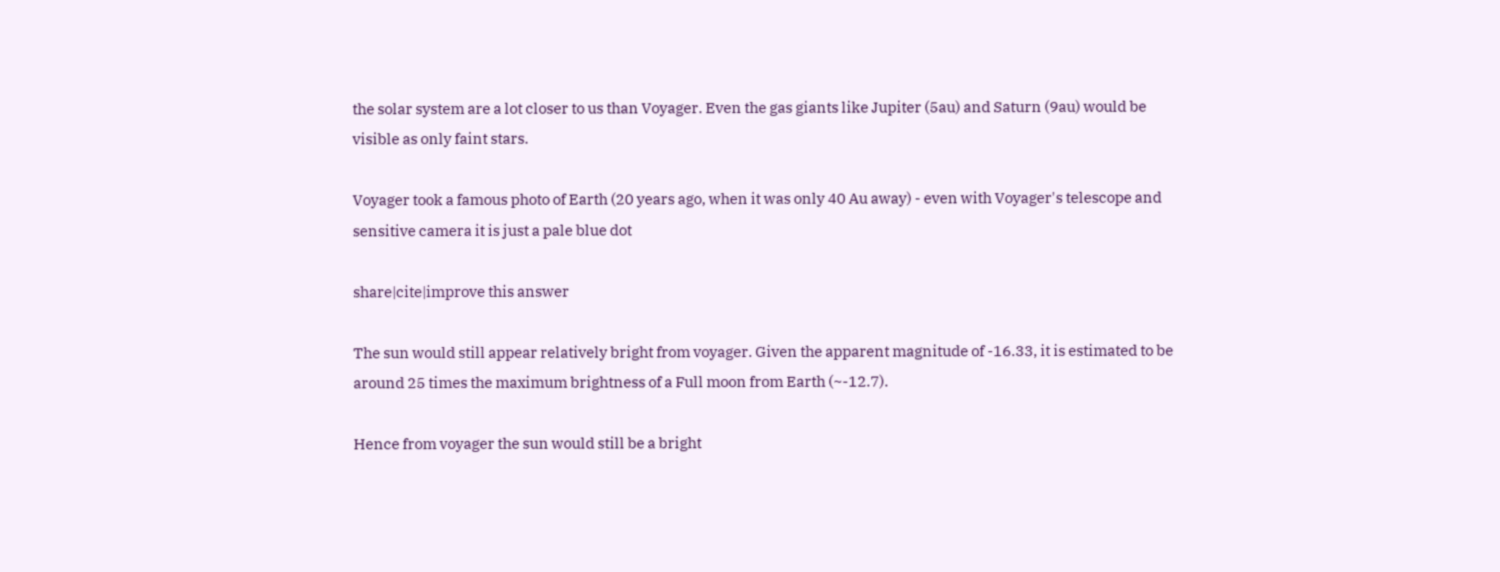the solar system are a lot closer to us than Voyager. Even the gas giants like Jupiter (5au) and Saturn (9au) would be visible as only faint stars.

Voyager took a famous photo of Earth (20 years ago, when it was only 40 Au away) - even with Voyager's telescope and sensitive camera it is just a pale blue dot

share|cite|improve this answer

The sun would still appear relatively bright from voyager. Given the apparent magnitude of -16.33, it is estimated to be around 25 times the maximum brightness of a Full moon from Earth (~-12.7).

Hence from voyager the sun would still be a bright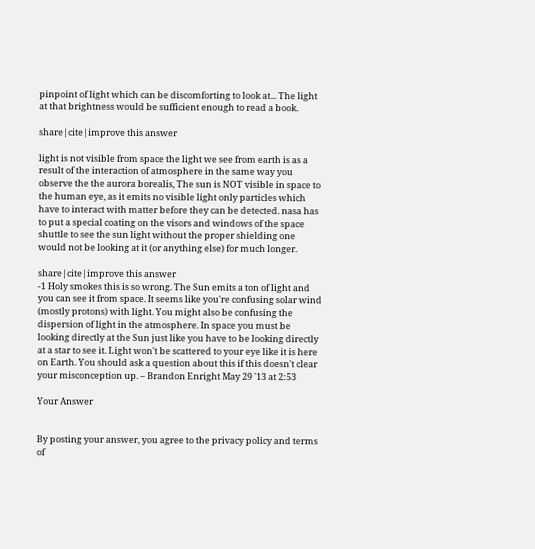pinpoint of light which can be discomforting to look at... The light at that brightness would be sufficient enough to read a book.

share|cite|improve this answer

light is not visible from space the light we see from earth is as a result of the interaction of atmosphere in the same way you observe the the aurora borealis, The sun is NOT visible in space to the human eye, as it emits no visible light only particles which have to interact with matter before they can be detected. nasa has to put a special coating on the visors and windows of the space shuttle to see the sun light without the proper shielding one would not be looking at it (or anything else) for much longer.

share|cite|improve this answer
-1 Holy smokes this is so wrong. The Sun emits a ton of light and you can see it from space. It seems like you're confusing solar wind (mostly protons) with light. You might also be confusing the dispersion of light in the atmosphere. In space you must be looking directly at the Sun just like you have to be looking directly at a star to see it. Light won't be scattered to your eye like it is here on Earth. You should ask a question about this if this doesn't clear your misconception up. – Brandon Enright May 29 '13 at 2:53

Your Answer


By posting your answer, you agree to the privacy policy and terms of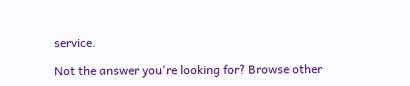service.

Not the answer you're looking for? Browse other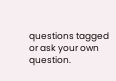questions tagged or ask your own question.